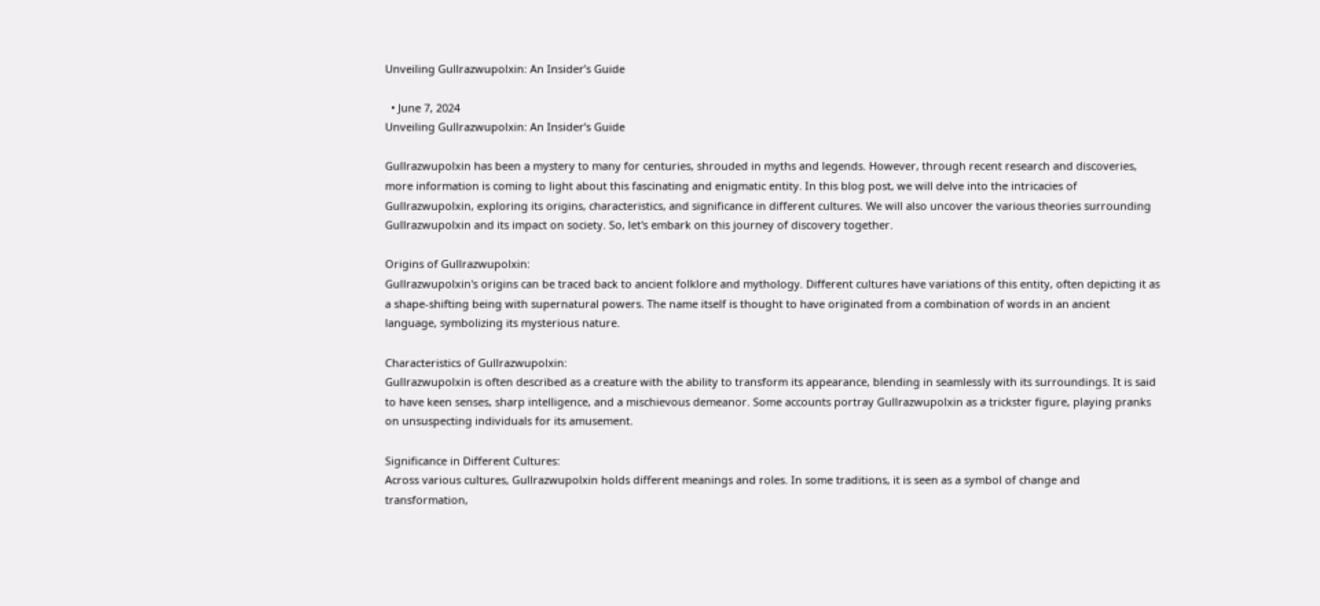Unveiling Gullrazwupolxin: An Insider’s Guide

  • June 7, 2024
Unveiling Gullrazwupolxin: An Insider’s Guide

Gullrazwupolxin has been a mystery to many for centuries, shrouded in myths and legends. However, through recent research and discoveries, more information is coming to light about this fascinating and enigmatic entity. In this blog post, we will delve into the intricacies of Gullrazwupolxin, exploring its origins, characteristics, and significance in different cultures. We will also uncover the various theories surrounding Gullrazwupolxin and its impact on society. So, let's embark on this journey of discovery together.

Origins of Gullrazwupolxin:
Gullrazwupolxin's origins can be traced back to ancient folklore and mythology. Different cultures have variations of this entity, often depicting it as a shape-shifting being with supernatural powers. The name itself is thought to have originated from a combination of words in an ancient language, symbolizing its mysterious nature.

Characteristics of Gullrazwupolxin:
Gullrazwupolxin is often described as a creature with the ability to transform its appearance, blending in seamlessly with its surroundings. It is said to have keen senses, sharp intelligence, and a mischievous demeanor. Some accounts portray Gullrazwupolxin as a trickster figure, playing pranks on unsuspecting individuals for its amusement.

Significance in Different Cultures:
Across various cultures, Gullrazwupolxin holds different meanings and roles. In some traditions, it is seen as a symbol of change and transformation,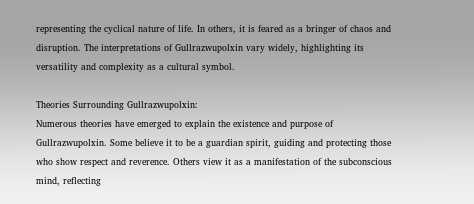representing the cyclical nature of life. In others, it is feared as a bringer of chaos and disruption. The interpretations of Gullrazwupolxin vary widely, highlighting its versatility and complexity as a cultural symbol.

Theories Surrounding Gullrazwupolxin:
Numerous theories have emerged to explain the existence and purpose of Gullrazwupolxin. Some believe it to be a guardian spirit, guiding and protecting those who show respect and reverence. Others view it as a manifestation of the subconscious mind, reflecting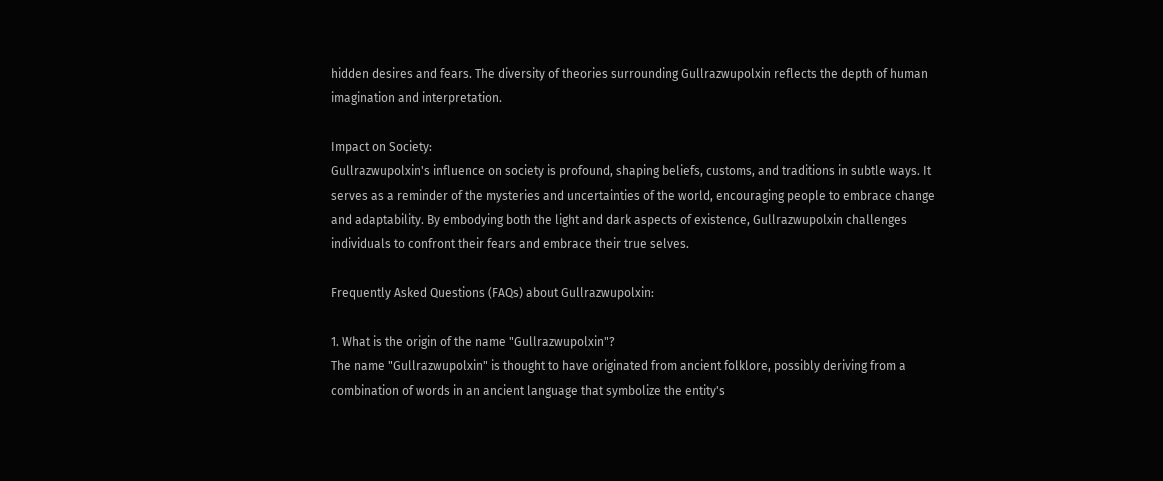hidden desires and fears. The diversity of theories surrounding Gullrazwupolxin reflects the depth of human imagination and interpretation.

Impact on Society:
Gullrazwupolxin's influence on society is profound, shaping beliefs, customs, and traditions in subtle ways. It serves as a reminder of the mysteries and uncertainties of the world, encouraging people to embrace change and adaptability. By embodying both the light and dark aspects of existence, Gullrazwupolxin challenges individuals to confront their fears and embrace their true selves.

Frequently Asked Questions (FAQs) about Gullrazwupolxin:

1. What is the origin of the name "Gullrazwupolxin"?
The name "Gullrazwupolxin" is thought to have originated from ancient folklore, possibly deriving from a combination of words in an ancient language that symbolize the entity's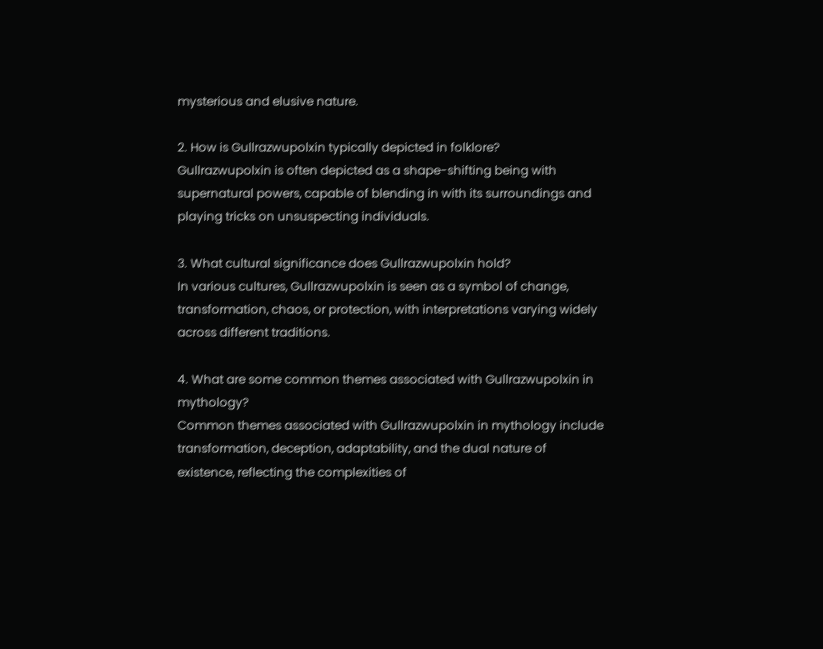mysterious and elusive nature.

2. How is Gullrazwupolxin typically depicted in folklore?
Gullrazwupolxin is often depicted as a shape-shifting being with supernatural powers, capable of blending in with its surroundings and playing tricks on unsuspecting individuals.

3. What cultural significance does Gullrazwupolxin hold?
In various cultures, Gullrazwupolxin is seen as a symbol of change, transformation, chaos, or protection, with interpretations varying widely across different traditions.

4. What are some common themes associated with Gullrazwupolxin in mythology?
Common themes associated with Gullrazwupolxin in mythology include transformation, deception, adaptability, and the dual nature of existence, reflecting the complexities of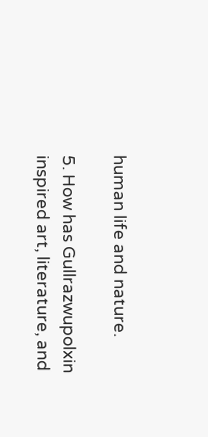human life and nature.

5. How has Gullrazwupolxin inspired art, literature, and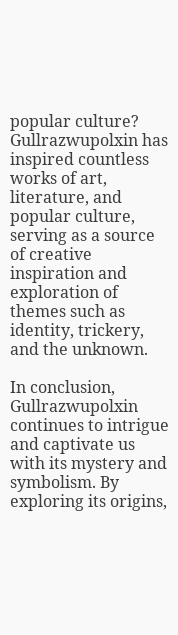popular culture?
Gullrazwupolxin has inspired countless works of art, literature, and popular culture, serving as a source of creative inspiration and exploration of themes such as identity, trickery, and the unknown.

In conclusion, Gullrazwupolxin continues to intrigue and captivate us with its mystery and symbolism. By exploring its origins,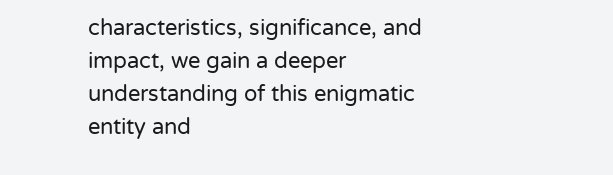characteristics, significance, and impact, we gain a deeper understanding of this enigmatic entity and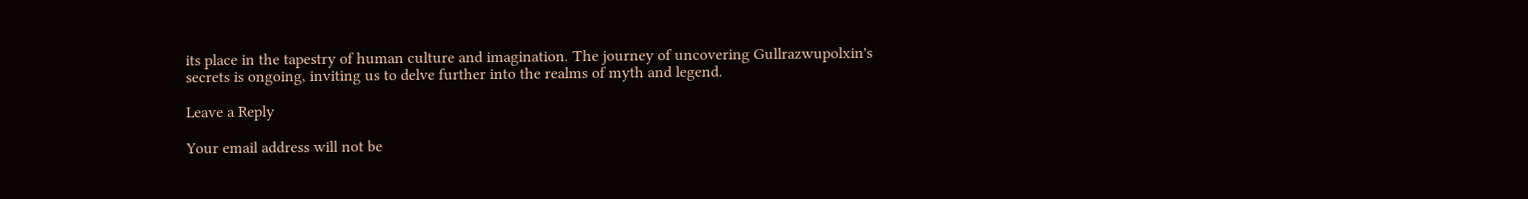its place in the tapestry of human culture and imagination. The journey of uncovering Gullrazwupolxin's secrets is ongoing, inviting us to delve further into the realms of myth and legend.

Leave a Reply

Your email address will not be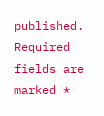published. Required fields are marked *